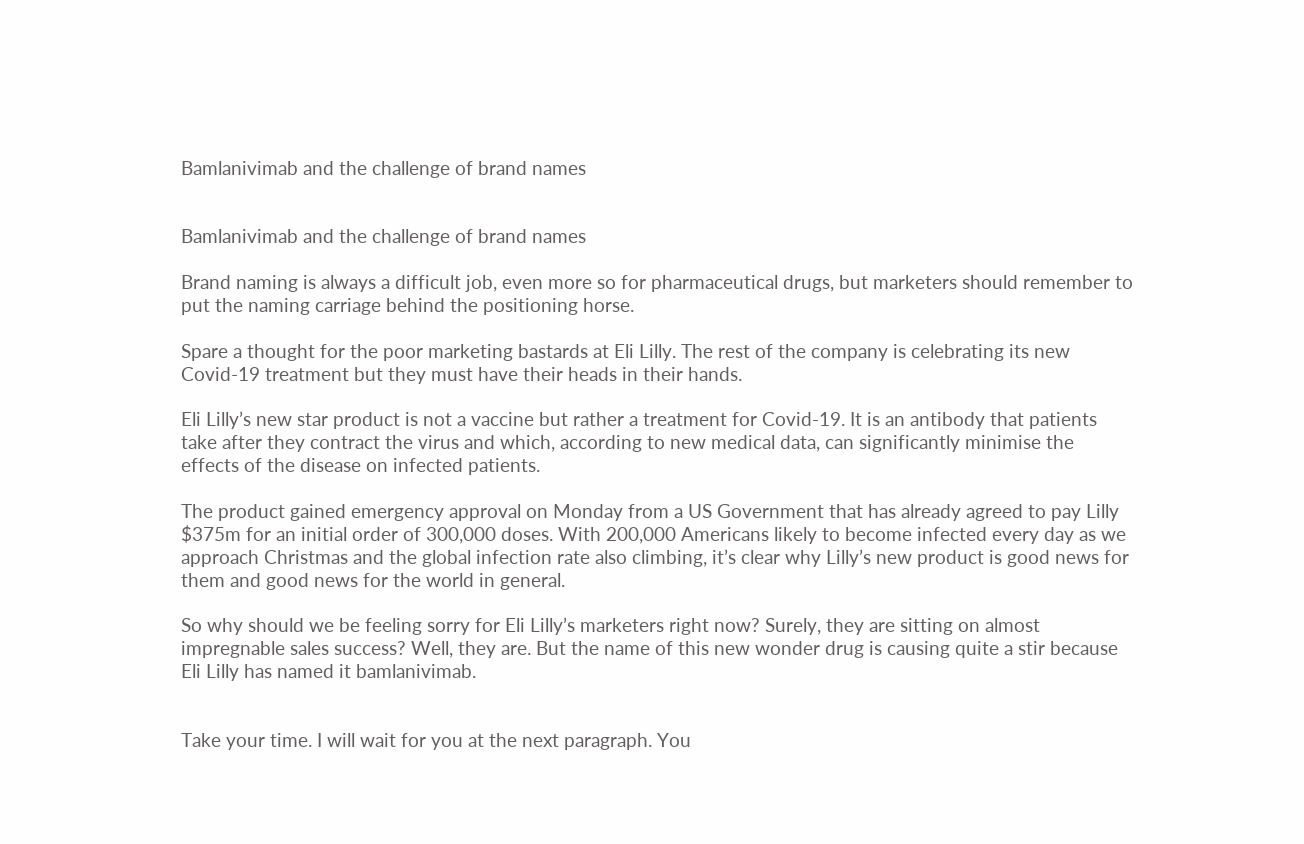Bamlanivimab and the challenge of brand names


Bamlanivimab and the challenge of brand names

Brand naming is always a difficult job, even more so for pharmaceutical drugs, but marketers should remember to put the naming carriage behind the positioning horse.

Spare a thought for the poor marketing bastards at Eli Lilly. The rest of the company is celebrating its new Covid-19 treatment but they must have their heads in their hands.

Eli Lilly’s new star product is not a vaccine but rather a treatment for Covid-19. It is an antibody that patients take after they contract the virus and which, according to new medical data, can significantly minimise the effects of the disease on infected patients.

The product gained emergency approval on Monday from a US Government that has already agreed to pay Lilly $375m for an initial order of 300,000 doses. With 200,000 Americans likely to become infected every day as we approach Christmas and the global infection rate also climbing, it’s clear why Lilly’s new product is good news for them and good news for the world in general.

So why should we be feeling sorry for Eli Lilly’s marketers right now? Surely, they are sitting on almost impregnable sales success? Well, they are. But the name of this new wonder drug is causing quite a stir because Eli Lilly has named it bamlanivimab.


Take your time. I will wait for you at the next paragraph. You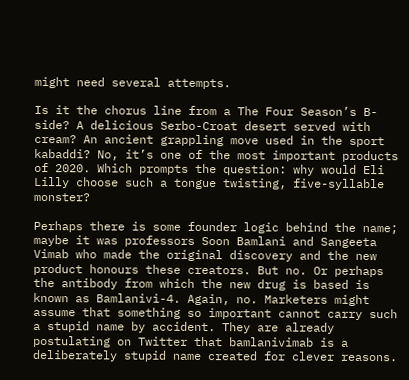might need several attempts.

Is it the chorus line from a The Four Season’s B-side? A delicious Serbo-Croat desert served with cream? An ancient grappling move used in the sport kabaddi? No, it’s one of the most important products of 2020. Which prompts the question: why would Eli Lilly choose such a tongue twisting, five-syllable monster?

Perhaps there is some founder logic behind the name; maybe it was professors Soon Bamlani and Sangeeta Vimab who made the original discovery and the new product honours these creators. But no. Or perhaps the antibody from which the new drug is based is known as Bamlanivi-4. Again, no. Marketers might assume that something so important cannot carry such a stupid name by accident. They are already postulating on Twitter that bamlanivimab is a deliberately stupid name created for clever reasons.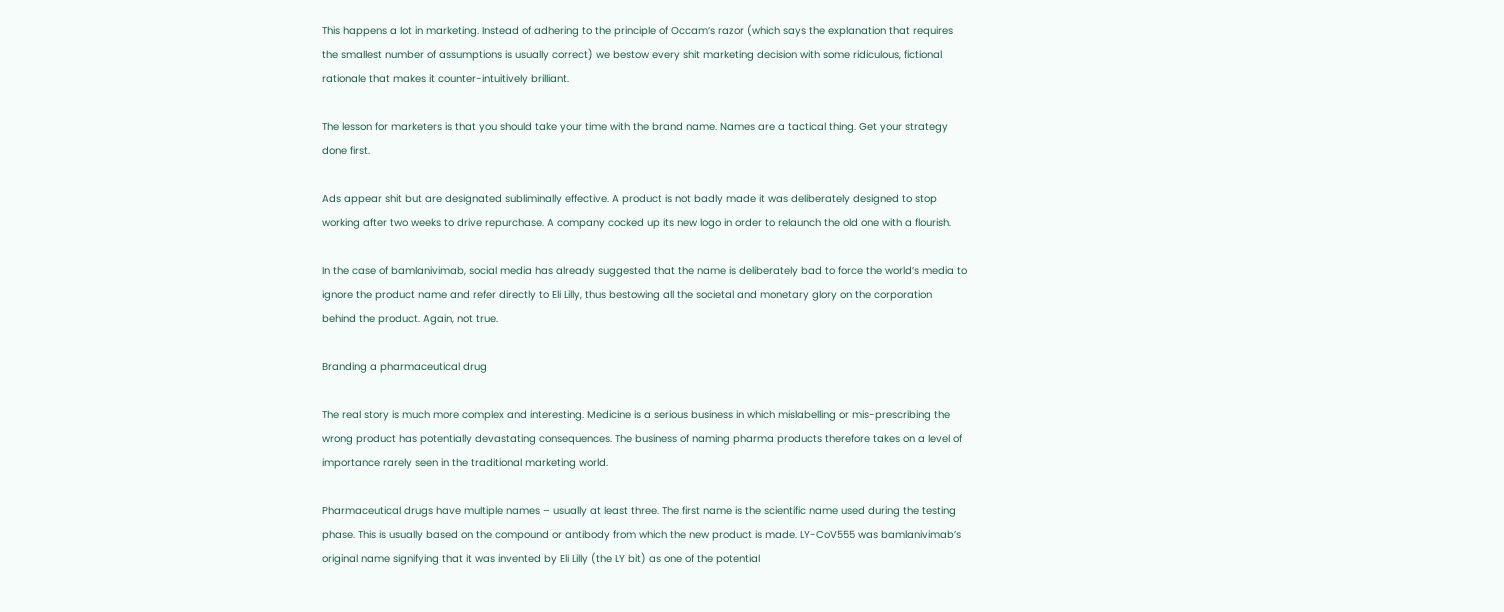This happens a lot in marketing. Instead of adhering to the principle of Occam’s razor (which says the explanation that requires the smallest number of assumptions is usually correct) we bestow every shit marketing decision with some ridiculous, fictional rationale that makes it counter-intuitively brilliant.

The lesson for marketers is that you should take your time with the brand name. Names are a tactical thing. Get your strategy done first.

Ads appear shit but are designated subliminally effective. A product is not badly made it was deliberately designed to stop working after two weeks to drive repurchase. A company cocked up its new logo in order to relaunch the old one with a flourish.

In the case of bamlanivimab, social media has already suggested that the name is deliberately bad to force the world’s media to ignore the product name and refer directly to Eli Lilly, thus bestowing all the societal and monetary glory on the corporation behind the product. Again, not true.

Branding a pharmaceutical drug

The real story is much more complex and interesting. Medicine is a serious business in which mislabelling or mis-prescribing the wrong product has potentially devastating consequences. The business of naming pharma products therefore takes on a level of importance rarely seen in the traditional marketing world.

Pharmaceutical drugs have multiple names – usually at least three. The first name is the scientific name used during the testing phase. This is usually based on the compound or antibody from which the new product is made. LY-CoV555 was bamlanivimab’s original name signifying that it was invented by Eli Lilly (the LY bit) as one of the potential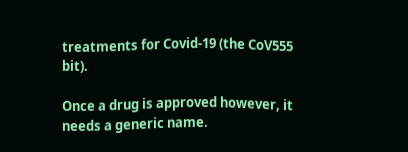treatments for Covid-19 (the CoV555 bit).

Once a drug is approved however, it needs a generic name.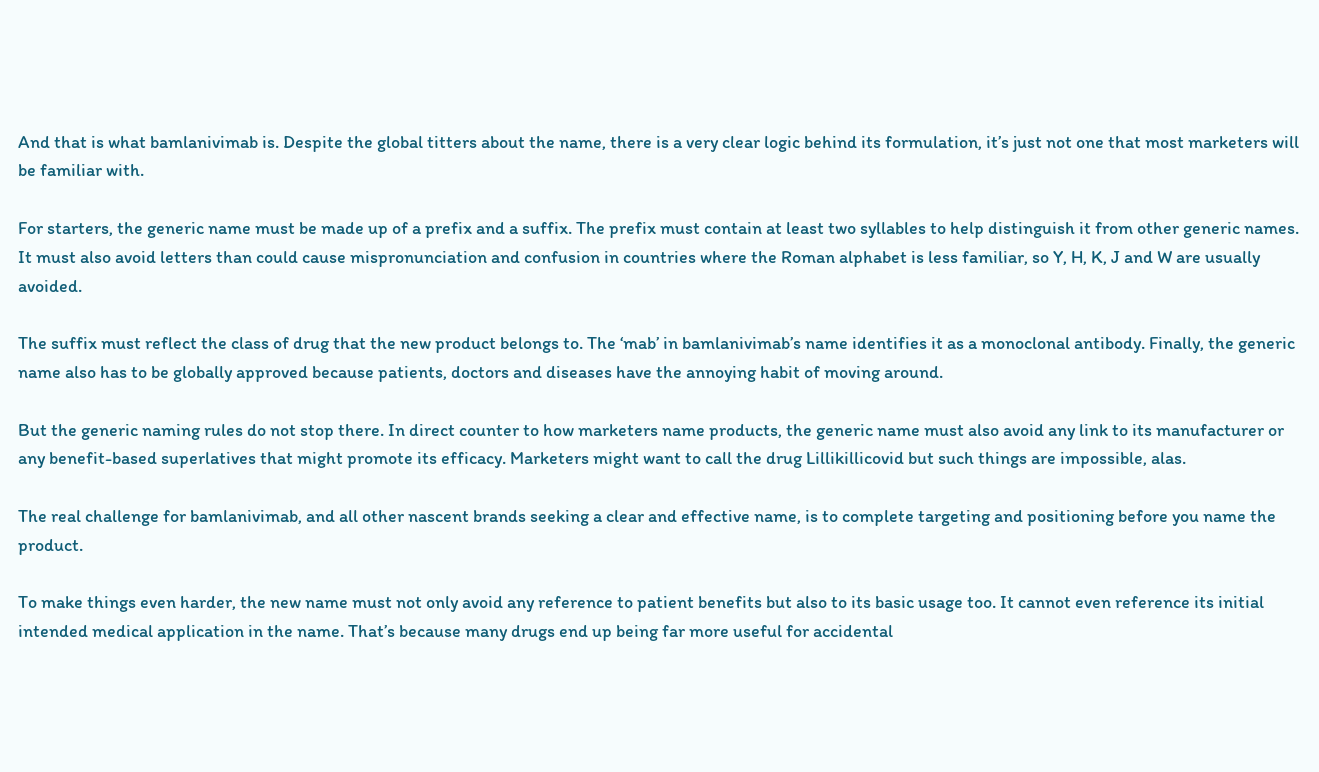And that is what bamlanivimab is. Despite the global titters about the name, there is a very clear logic behind its formulation, it’s just not one that most marketers will be familiar with.

For starters, the generic name must be made up of a prefix and a suffix. The prefix must contain at least two syllables to help distinguish it from other generic names. It must also avoid letters than could cause mispronunciation and confusion in countries where the Roman alphabet is less familiar, so Y, H, K, J and W are usually avoided.

The suffix must reflect the class of drug that the new product belongs to. The ‘mab’ in bamlanivimab’s name identifies it as a monoclonal antibody. Finally, the generic name also has to be globally approved because patients, doctors and diseases have the annoying habit of moving around.

But the generic naming rules do not stop there. In direct counter to how marketers name products, the generic name must also avoid any link to its manufacturer or any benefit-based superlatives that might promote its efficacy. Marketers might want to call the drug Lillikillicovid but such things are impossible, alas.

The real challenge for bamlanivimab, and all other nascent brands seeking a clear and effective name, is to complete targeting and positioning before you name the product.

To make things even harder, the new name must not only avoid any reference to patient benefits but also to its basic usage too. It cannot even reference its initial intended medical application in the name. That’s because many drugs end up being far more useful for accidental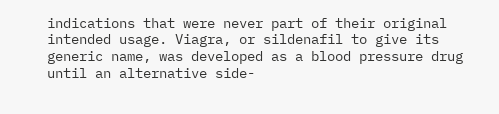indications that were never part of their original intended usage. Viagra, or sildenafil to give its generic name, was developed as a blood pressure drug until an alternative side-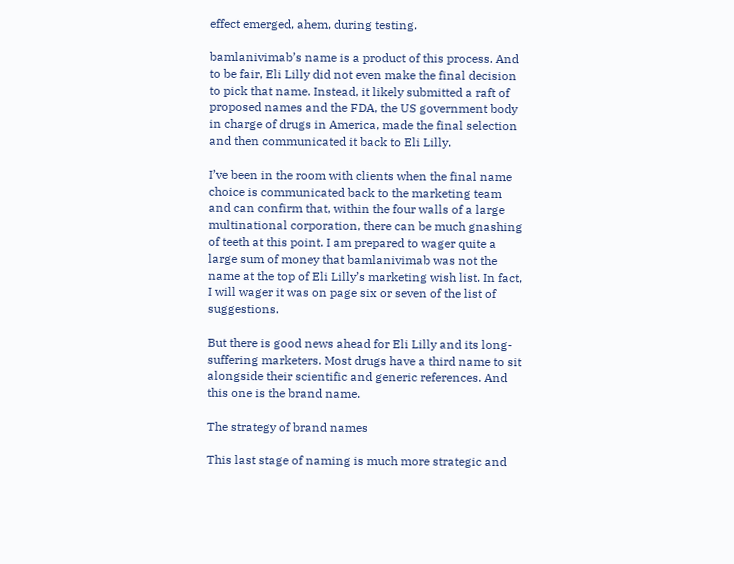effect emerged, ahem, during testing.

bamlanivimab’s name is a product of this process. And to be fair, Eli Lilly did not even make the final decision to pick that name. Instead, it likely submitted a raft of proposed names and the FDA, the US government body in charge of drugs in America, made the final selection and then communicated it back to Eli Lilly.

I’ve been in the room with clients when the final name choice is communicated back to the marketing team and can confirm that, within the four walls of a large multinational corporation, there can be much gnashing of teeth at this point. I am prepared to wager quite a large sum of money that bamlanivimab was not the name at the top of Eli Lilly’s marketing wish list. In fact, I will wager it was on page six or seven of the list of suggestions.

But there is good news ahead for Eli Lilly and its long-suffering marketers. Most drugs have a third name to sit alongside their scientific and generic references. And this one is the brand name.

The strategy of brand names

This last stage of naming is much more strategic and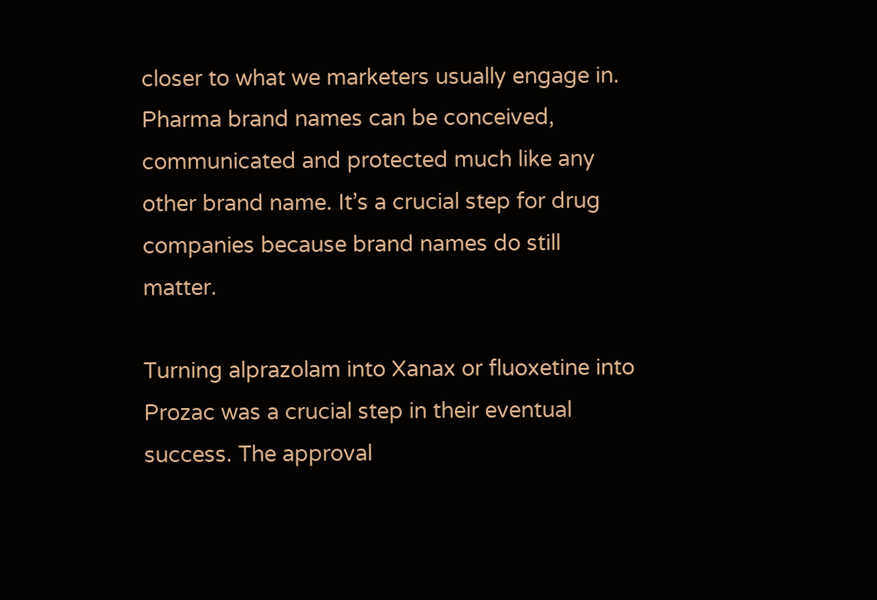closer to what we marketers usually engage in. Pharma brand names can be conceived, communicated and protected much like any other brand name. It’s a crucial step for drug companies because brand names do still matter.

Turning alprazolam into Xanax or fluoxetine into Prozac was a crucial step in their eventual success. The approval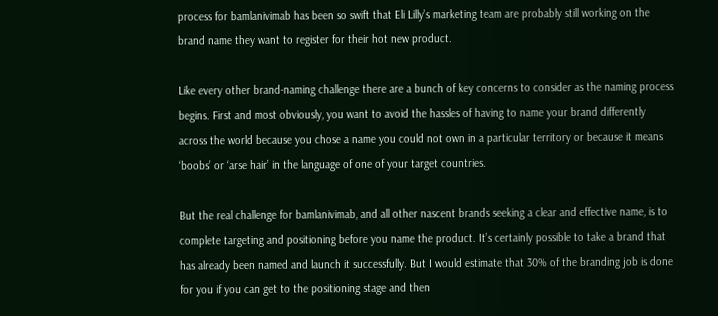process for bamlanivimab has been so swift that Eli Lilly’s marketing team are probably still working on the brand name they want to register for their hot new product.

Like every other brand-naming challenge there are a bunch of key concerns to consider as the naming process begins. First and most obviously, you want to avoid the hassles of having to name your brand differently across the world because you chose a name you could not own in a particular territory or because it means ‘boobs’ or ‘arse hair’ in the language of one of your target countries.

But the real challenge for bamlanivimab, and all other nascent brands seeking a clear and effective name, is to complete targeting and positioning before you name the product. It’s certainly possible to take a brand that has already been named and launch it successfully. But I would estimate that 30% of the branding job is done for you if you can get to the positioning stage and then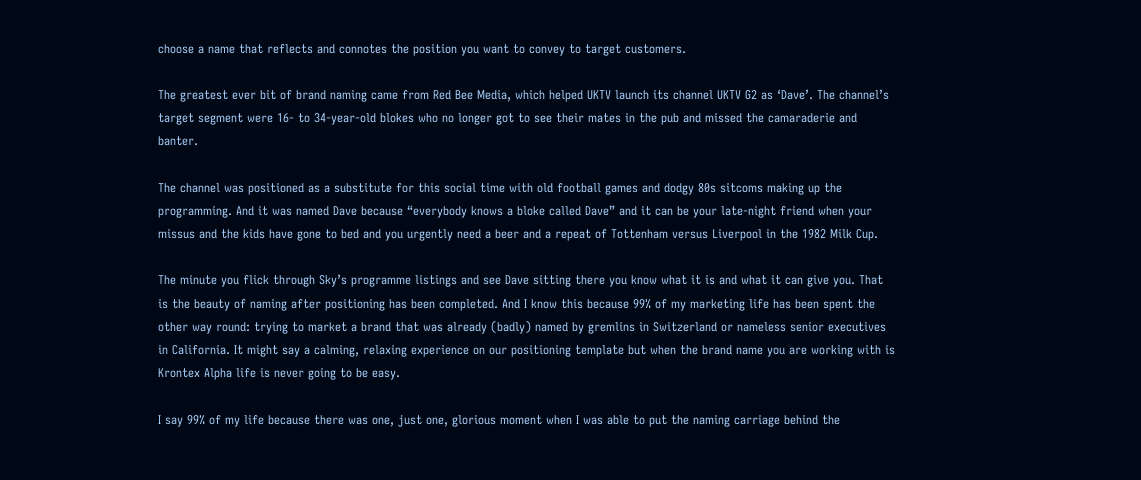choose a name that reflects and connotes the position you want to convey to target customers.

The greatest ever bit of brand naming came from Red Bee Media, which helped UKTV launch its channel UKTV G2 as ‘Dave’. The channel’s target segment were 16- to 34-year-old blokes who no longer got to see their mates in the pub and missed the camaraderie and banter.

The channel was positioned as a substitute for this social time with old football games and dodgy 80s sitcoms making up the programming. And it was named Dave because “everybody knows a bloke called Dave” and it can be your late-night friend when your missus and the kids have gone to bed and you urgently need a beer and a repeat of Tottenham versus Liverpool in the 1982 Milk Cup.

The minute you flick through Sky’s programme listings and see Dave sitting there you know what it is and what it can give you. That is the beauty of naming after positioning has been completed. And I know this because 99% of my marketing life has been spent the other way round: trying to market a brand that was already (badly) named by gremlins in Switzerland or nameless senior executives in California. It might say a calming, relaxing experience on our positioning template but when the brand name you are working with is Krontex Alpha life is never going to be easy.

I say 99% of my life because there was one, just one, glorious moment when I was able to put the naming carriage behind the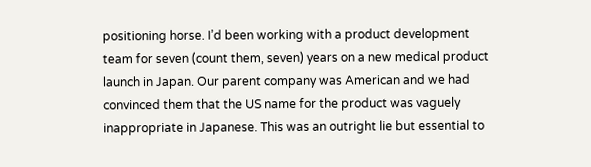positioning horse. I’d been working with a product development team for seven (count them, seven) years on a new medical product launch in Japan. Our parent company was American and we had convinced them that the US name for the product was vaguely inappropriate in Japanese. This was an outright lie but essential to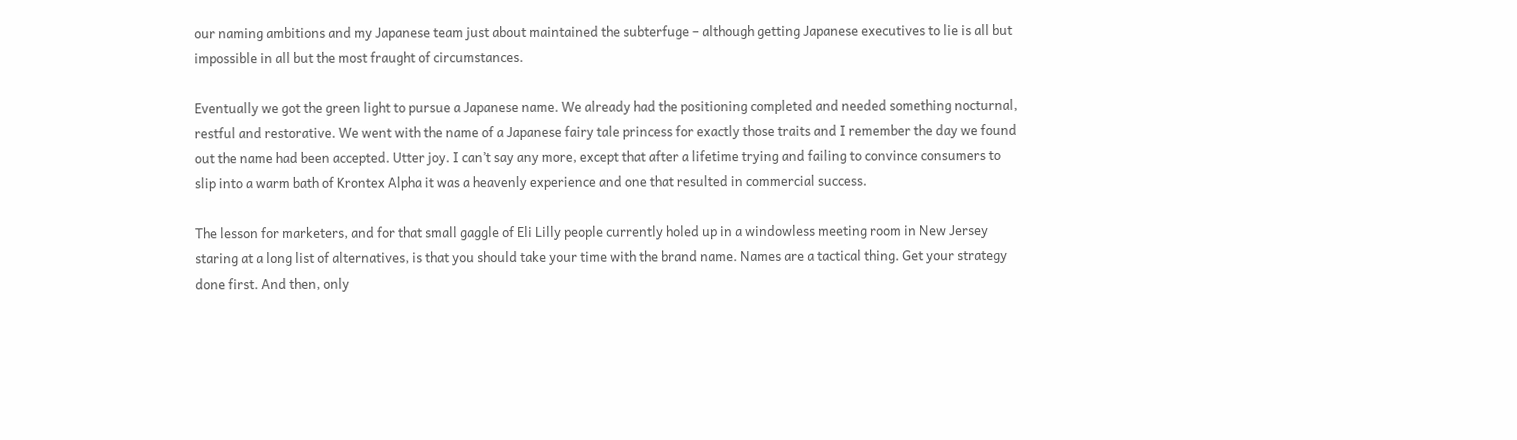our naming ambitions and my Japanese team just about maintained the subterfuge – although getting Japanese executives to lie is all but impossible in all but the most fraught of circumstances.

Eventually we got the green light to pursue a Japanese name. We already had the positioning completed and needed something nocturnal, restful and restorative. We went with the name of a Japanese fairy tale princess for exactly those traits and I remember the day we found out the name had been accepted. Utter joy. I can’t say any more, except that after a lifetime trying and failing to convince consumers to slip into a warm bath of Krontex Alpha it was a heavenly experience and one that resulted in commercial success.

The lesson for marketers, and for that small gaggle of Eli Lilly people currently holed up in a windowless meeting room in New Jersey staring at a long list of alternatives, is that you should take your time with the brand name. Names are a tactical thing. Get your strategy done first. And then, only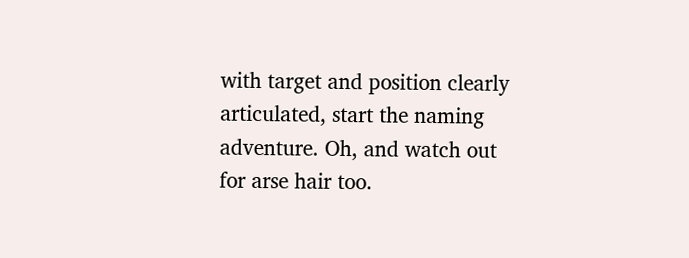with target and position clearly articulated, start the naming adventure. Oh, and watch out for arse hair too.